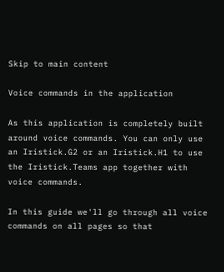Skip to main content

Voice commands in the application

As this application is completely built around voice commands. You can only use an Iristick.G2 or an Iristick.H1 to use the Iristick.Teams app together with voice commands.

In this guide we'll go through all voice commands on all pages so that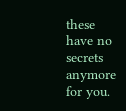these have no secrets anymore for you.